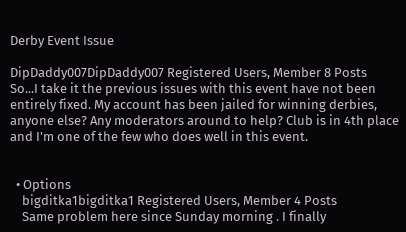Derby Event Issue

DipDaddy007DipDaddy007 Registered Users, Member 8 Posts
So...I take it the previous issues with this event have not been entirely fixed. My account has been jailed for winning derbies, anyone else? Any moderators around to help? Club is in 4th place and I'm one of the few who does well in this event.


  • Options
    bigditka1bigditka1 Registered Users, Member 4 Posts
    Same problem here since Sunday morning . I finally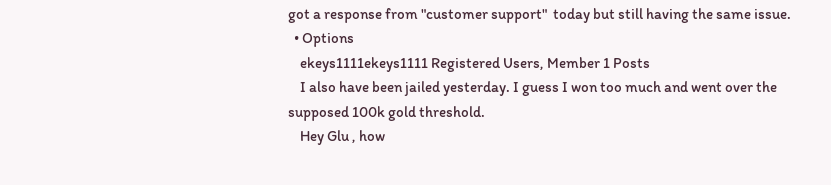got a response from "customer support"  today but still having the same issue.
  • Options
    ekeys1111ekeys1111 Registered Users, Member 1 Posts
    I also have been jailed yesterday. I guess I won too much and went over the supposed 100k gold threshold.
    Hey Glu , how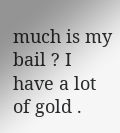much is my bail ? I have a lot of gold .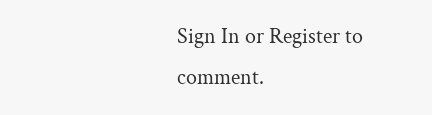Sign In or Register to comment.